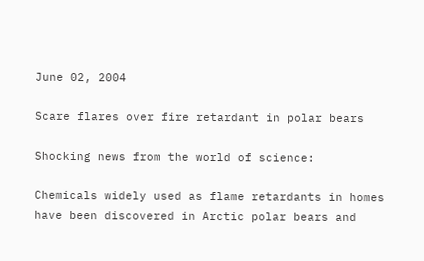June 02, 2004

Scare flares over fire retardant in polar bears

Shocking news from the world of science:

Chemicals widely used as flame retardants in homes have been discovered in Arctic polar bears and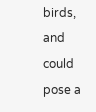birds, and could pose a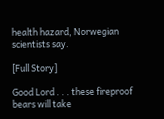health hazard, Norwegian scientists say.

[Full Story]

Good Lord . . . these fireproof bears will take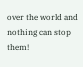over the world and nothing can stop them!